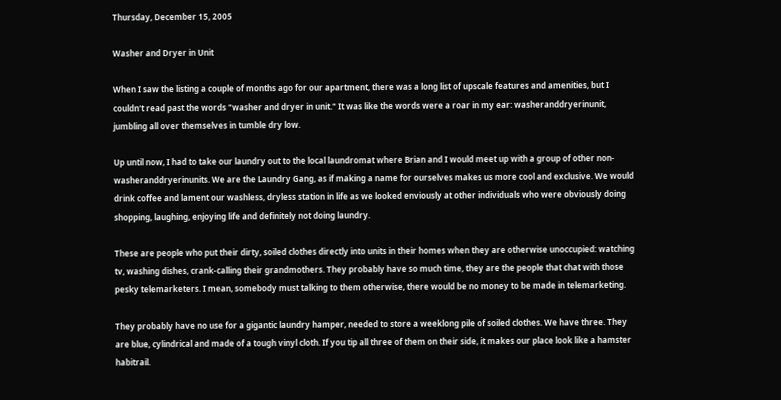Thursday, December 15, 2005

Washer and Dryer in Unit

When I saw the listing a couple of months ago for our apartment, there was a long list of upscale features and amenities, but I couldn't read past the words "washer and dryer in unit." It was like the words were a roar in my ear: washeranddryerinunit, jumbling all over themselves in tumble dry low.

Up until now, I had to take our laundry out to the local laundromat where Brian and I would meet up with a group of other non-washeranddryerinunits. We are the Laundry Gang, as if making a name for ourselves makes us more cool and exclusive. We would drink coffee and lament our washless, dryless station in life as we looked enviously at other individuals who were obviously doing shopping, laughing, enjoying life and definitely not doing laundry.

These are people who put their dirty, soiled clothes directly into units in their homes when they are otherwise unoccupied: watching tv, washing dishes, crank-calling their grandmothers. They probably have so much time, they are the people that chat with those pesky telemarketers. I mean, somebody must talking to them otherwise, there would be no money to be made in telemarketing.

They probably have no use for a gigantic laundry hamper, needed to store a weeklong pile of soiled clothes. We have three. They are blue, cylindrical and made of a tough vinyl cloth. If you tip all three of them on their side, it makes our place look like a hamster habitrail.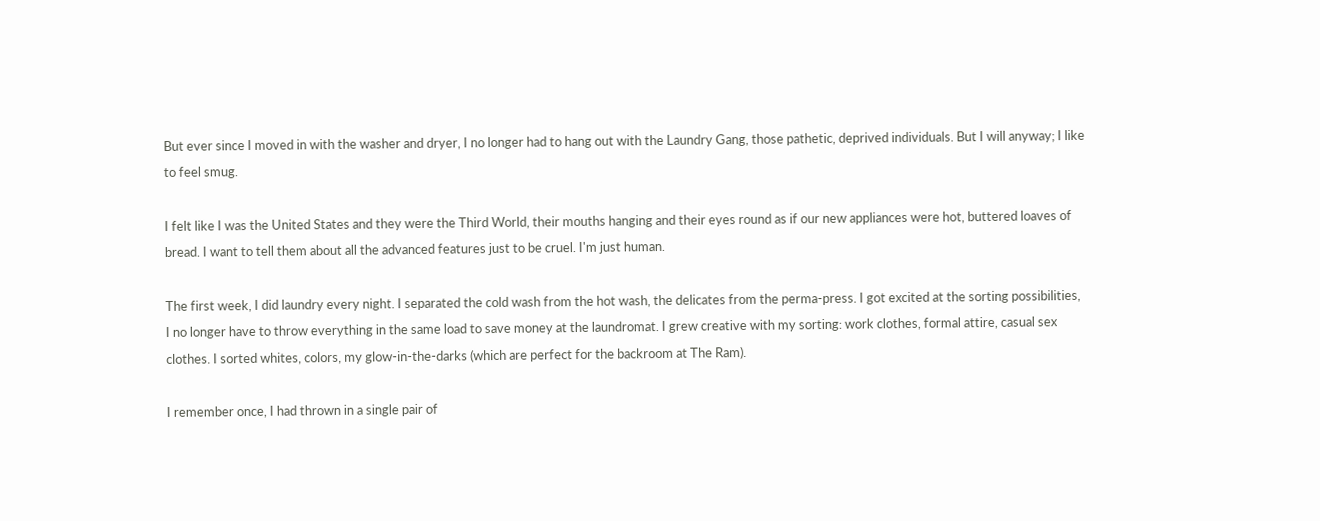But ever since I moved in with the washer and dryer, I no longer had to hang out with the Laundry Gang, those pathetic, deprived individuals. But I will anyway; I like to feel smug.

I felt like I was the United States and they were the Third World, their mouths hanging and their eyes round as if our new appliances were hot, buttered loaves of bread. I want to tell them about all the advanced features just to be cruel. I'm just human.

The first week, I did laundry every night. I separated the cold wash from the hot wash, the delicates from the perma-press. I got excited at the sorting possibilities, I no longer have to throw everything in the same load to save money at the laundromat. I grew creative with my sorting: work clothes, formal attire, casual sex clothes. I sorted whites, colors, my glow-in-the-darks (which are perfect for the backroom at The Ram).

I remember once, I had thrown in a single pair of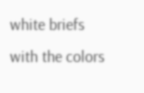white briefs with the colors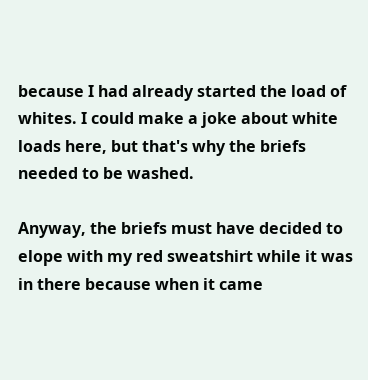because I had already started the load of whites. I could make a joke about white loads here, but that's why the briefs needed to be washed.

Anyway, the briefs must have decided to elope with my red sweatshirt while it was in there because when it came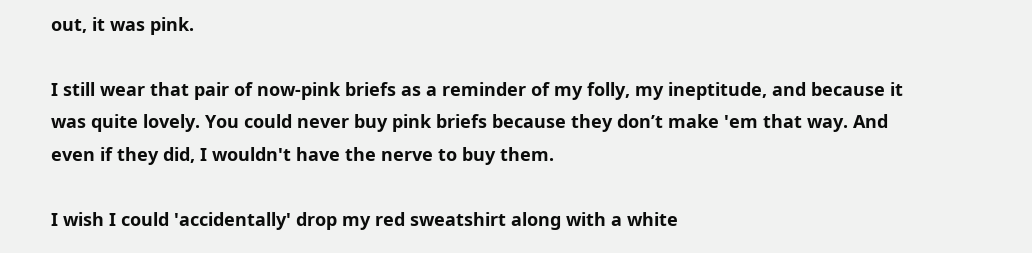out, it was pink.

I still wear that pair of now-pink briefs as a reminder of my folly, my ineptitude, and because it was quite lovely. You could never buy pink briefs because they don’t make 'em that way. And even if they did, I wouldn't have the nerve to buy them.

I wish I could 'accidentally' drop my red sweatshirt along with a white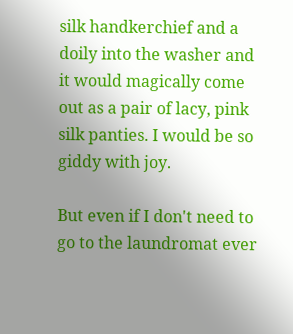silk handkerchief and a doily into the washer and it would magically come out as a pair of lacy, pink silk panties. I would be so giddy with joy.

But even if I don't need to go to the laundromat ever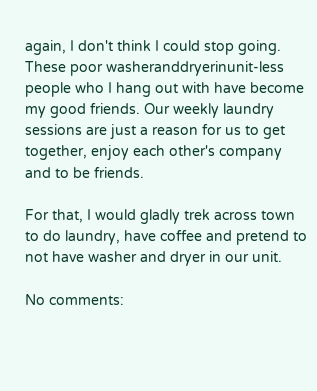again, I don't think I could stop going. These poor washeranddryerinunit-less people who I hang out with have become my good friends. Our weekly laundry sessions are just a reason for us to get together, enjoy each other's company and to be friends.

For that, I would gladly trek across town to do laundry, have coffee and pretend to not have washer and dryer in our unit.

No comments: